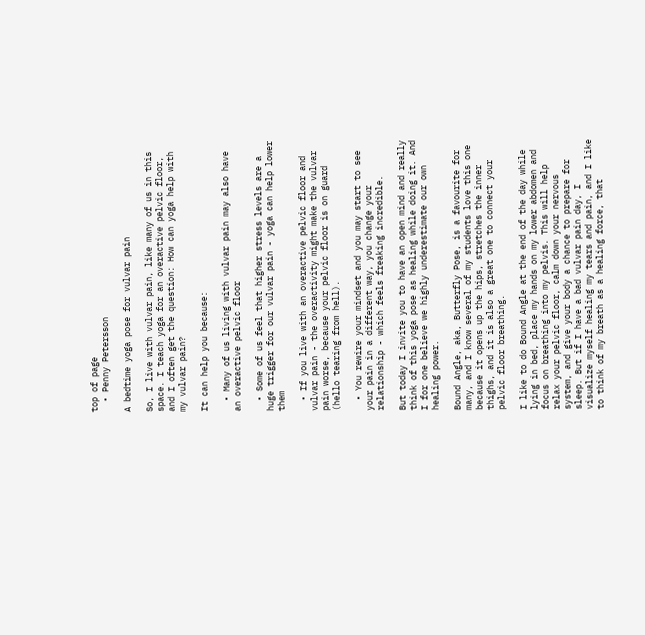top of page
  • Penny Petersson

A bedtime yoga pose for vulvar pain

So, I live with vulvar pain, like many of us in this space. I teach yoga for an overactive pelvic floor, and I often get the question: How can yoga help with my vulvar pain?

It can help you because:

  • Many of us living with vulvar pain may also have an overactive pelvic floor

  • Some of us feel that higher stress levels are a huge trigger for our vulvar pain - yoga can help lower them

  • If you live with an overactive pelvic floor and vulvar pain - the overactivity might make the vulvar pain worse, because your pelvic floor is on guard (hello tearing from hell).

  • You rewire your mindset and you may start to see your pain in a different way, you change your relationship - which feels freaking incredible.

But today I invite you to have an open mind and really think of this yoga pose as healing while doing it. And I for one believe we highly underestimate our own healing power.

Bound Angle, aka, Butterfly Pose, is a favourite for many, and I know several of my students love this one because it opens up the hips, stretches the inner thighs, and it is also a great one to connect your pelvic floor breathing.

I like to do Bound Angle at the end of the day while lying in bed, place my hands on my lower abdomen and focus on breathing into my pelvis. This will help relax your pelvic floor, calm down your nervous system, and give your body a chance to prepare for sleep. But if I have a bad vulvar pain day, I visualize myself healing my tears and pain, and I like to think of my breath as a healing force, that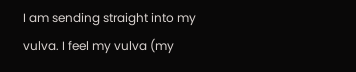I am sending straight into my vulva. I feel my vulva (my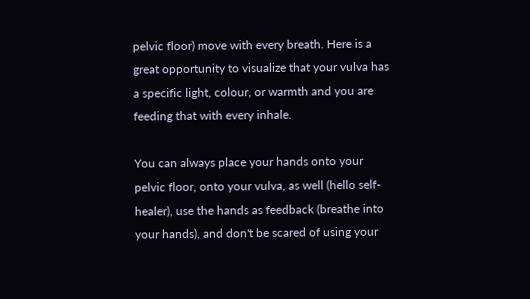pelvic floor) move with every breath. Here is a great opportunity to visualize that your vulva has a specific light, colour, or warmth and you are feeding that with every inhale.

You can always place your hands onto your pelvic floor, onto your vulva, as well (hello self-healer), use the hands as feedback (breathe into your hands), and don't be scared of using your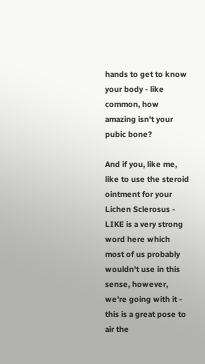hands to get to know your body - like common, how amazing isn't your pubic bone?

And if you, like me, like to use the steroid ointment for your Lichen Sclerosus - LIKE is a very strong word here which most of us probably wouldn't use in this sense, however, we're going with it - this is a great pose to air the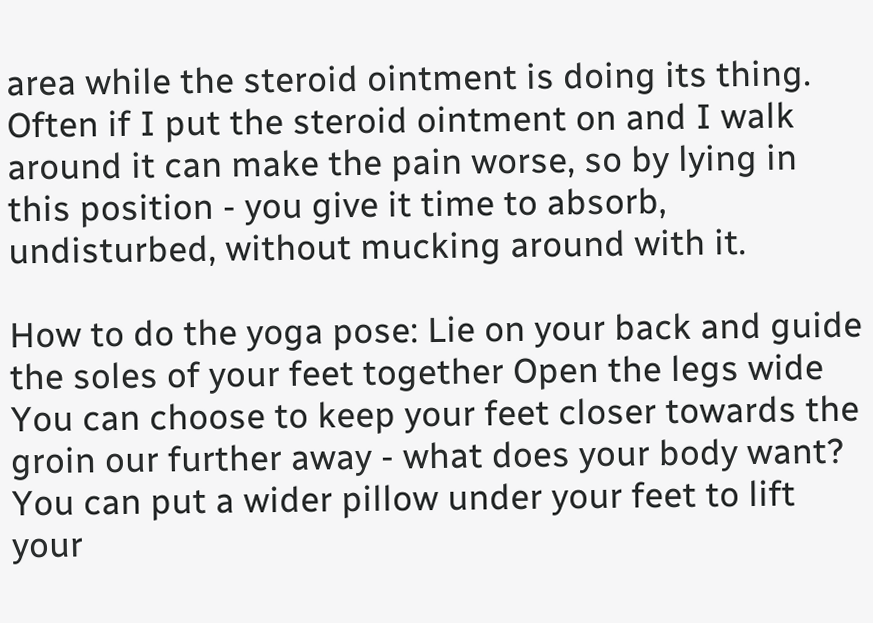area while the steroid ointment is doing its thing. Often if I put the steroid ointment on and I walk around it can make the pain worse, so by lying in this position - you give it time to absorb, undisturbed, without mucking around with it.

How to do the yoga pose: Lie on your back and guide the soles of your feet together Open the legs wide You can choose to keep your feet closer towards the groin our further away - what does your body want? You can put a wider pillow under your feet to lift your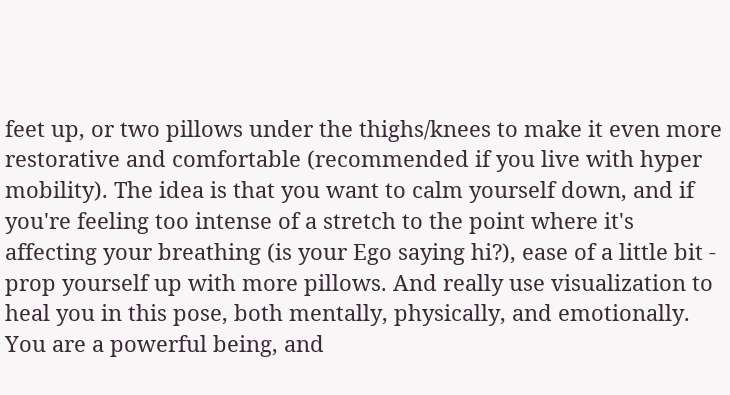feet up, or two pillows under the thighs/knees to make it even more restorative and comfortable (recommended if you live with hyper mobility). The idea is that you want to calm yourself down, and if you're feeling too intense of a stretch to the point where it's affecting your breathing (is your Ego saying hi?), ease of a little bit - prop yourself up with more pillows. And really use visualization to heal you in this pose, both mentally, physically, and emotionally. You are a powerful being, and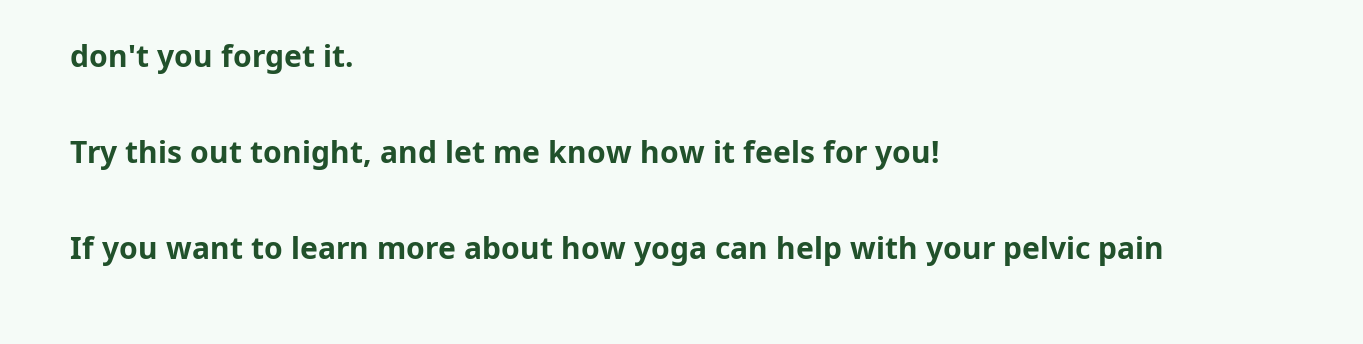don't you forget it.

Try this out tonight, and let me know how it feels for you!

If you want to learn more about how yoga can help with your pelvic pain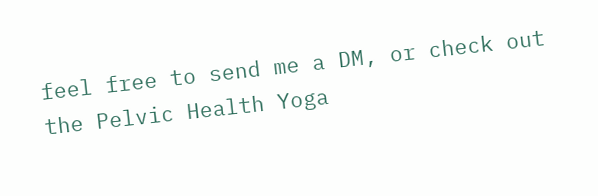feel free to send me a DM, or check out the Pelvic Health Yoga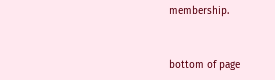membership.


bottom of page